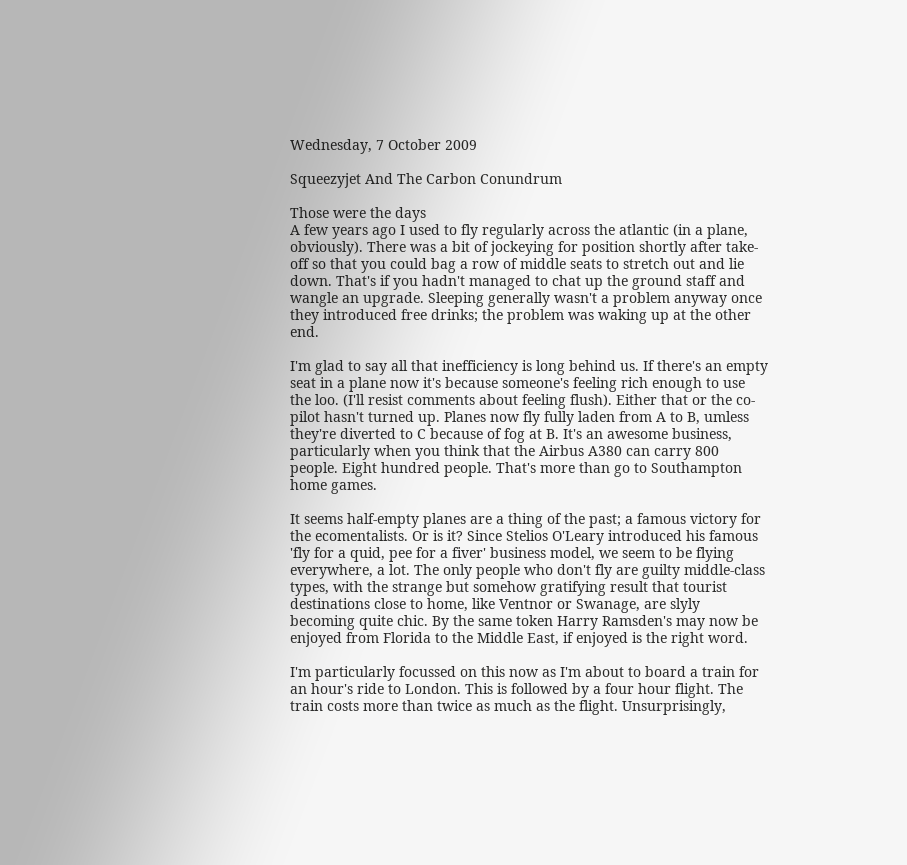Wednesday, 7 October 2009

Squeezyjet And The Carbon Conundrum

Those were the days
A few years ago I used to fly regularly across the atlantic (in a plane, obviously). There was a bit of jockeying for position shortly after take-off so that you could bag a row of middle seats to stretch out and lie down. That's if you hadn't managed to chat up the ground staff and wangle an upgrade. Sleeping generally wasn't a problem anyway once they introduced free drinks; the problem was waking up at the other end.

I'm glad to say all that inefficiency is long behind us. If there's an empty seat in a plane now it's because someone's feeling rich enough to use the loo. (I'll resist comments about feeling flush). Either that or the co-pilot hasn't turned up. Planes now fly fully laden from A to B, umless they're diverted to C because of fog at B. It's an awesome business, particularly when you think that the Airbus A380 can carry 800 people. Eight hundred people. That's more than go to Southampton home games.

It seems half-empty planes are a thing of the past; a famous victory for the ecomentalists. Or is it? Since Stelios O'Leary introduced his famous 'fly for a quid, pee for a fiver' business model, we seem to be flying everywhere, a lot. The only people who don't fly are guilty middle-class types, with the strange but somehow gratifying result that tourist destinations close to home, like Ventnor or Swanage, are slyly becoming quite chic. By the same token Harry Ramsden's may now be enjoyed from Florida to the Middle East, if enjoyed is the right word.

I'm particularly focussed on this now as I'm about to board a train for an hour's ride to London. This is followed by a four hour flight. The train costs more than twice as much as the flight. Unsurprisingly,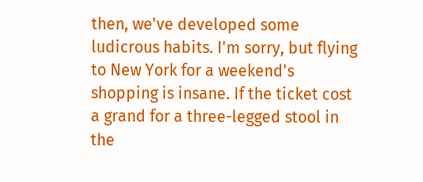then, we've developed some ludicrous habits. I'm sorry, but flying to New York for a weekend's shopping is insane. If the ticket cost a grand for a three-legged stool in the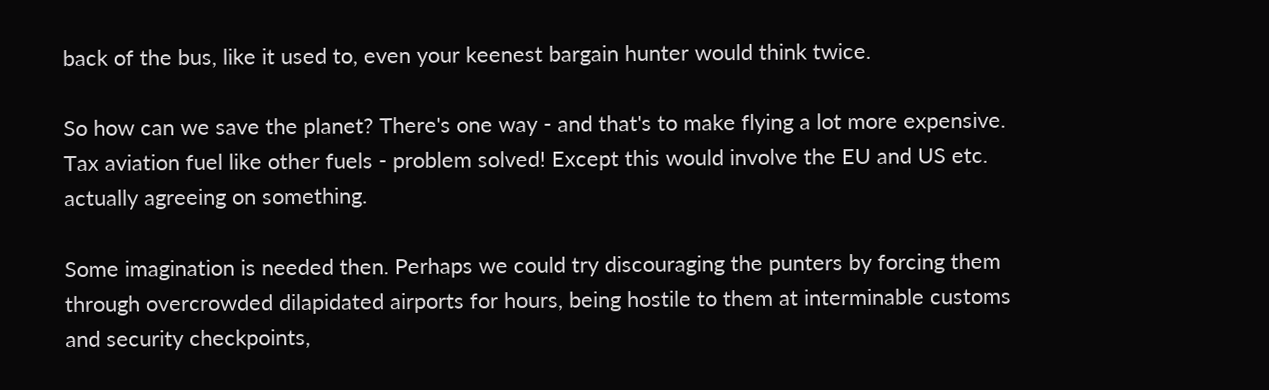back of the bus, like it used to, even your keenest bargain hunter would think twice.

So how can we save the planet? There's one way - and that's to make flying a lot more expensive. Tax aviation fuel like other fuels - problem solved! Except this would involve the EU and US etc. actually agreeing on something.

Some imagination is needed then. Perhaps we could try discouraging the punters by forcing them through overcrowded dilapidated airports for hours, being hostile to them at interminable customs and security checkpoints,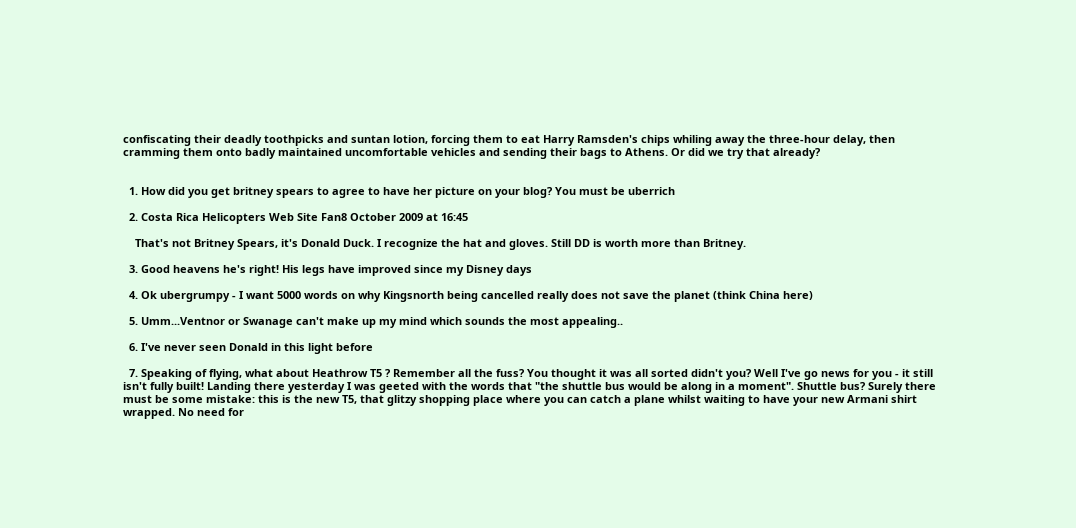confiscating their deadly toothpicks and suntan lotion, forcing them to eat Harry Ramsden's chips whiling away the three-hour delay, then cramming them onto badly maintained uncomfortable vehicles and sending their bags to Athens. Or did we try that already?


  1. How did you get britney spears to agree to have her picture on your blog? You must be uberrich

  2. Costa Rica Helicopters Web Site Fan8 October 2009 at 16:45

    That's not Britney Spears, it's Donald Duck. I recognize the hat and gloves. Still DD is worth more than Britney.

  3. Good heavens he's right! His legs have improved since my Disney days

  4. Ok ubergrumpy - I want 5000 words on why Kingsnorth being cancelled really does not save the planet (think China here)

  5. Umm...Ventnor or Swanage can't make up my mind which sounds the most appealing..

  6. I've never seen Donald in this light before

  7. Speaking of flying, what about Heathrow T5 ? Remember all the fuss? You thought it was all sorted didn't you? Well I've go news for you - it still isn't fully built! Landing there yesterday I was geeted with the words that "the shuttle bus would be along in a moment". Shuttle bus? Surely there must be some mistake: this is the new T5, that glitzy shopping place where you can catch a plane whilst waiting to have your new Armani shirt wrapped. No need for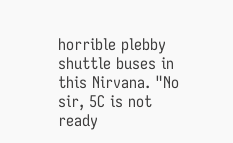horrible plebby shuttle buses in this Nirvana. "No sir, 5C is not ready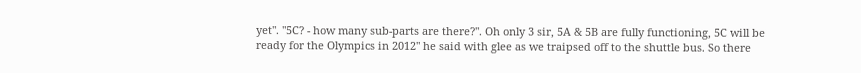yet". "5C? - how many sub-parts are there?". Oh only 3 sir, 5A & 5B are fully functioning, 5C will be ready for the Olympics in 2012" he said with glee as we traipsed off to the shuttle bus. So there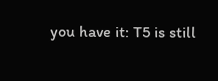you have it: T5 is still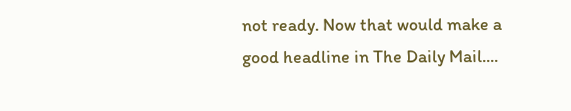not ready. Now that would make a good headline in The Daily Mail....